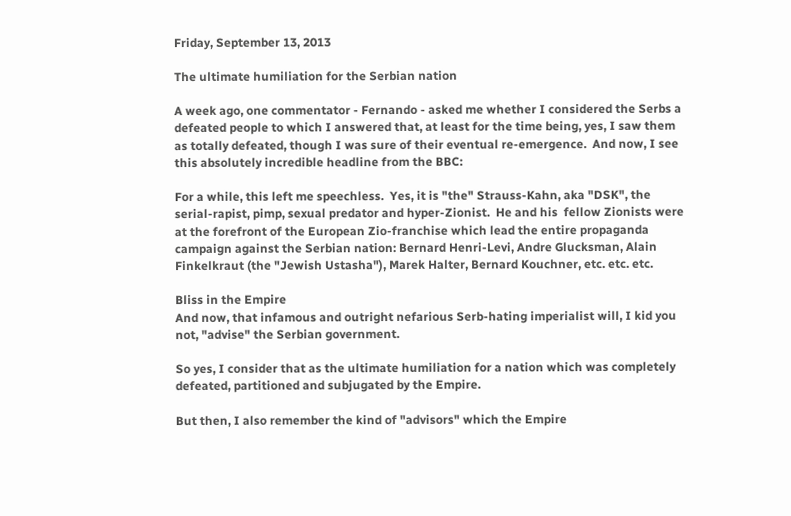Friday, September 13, 2013

The ultimate humiliation for the Serbian nation

A week ago, one commentator - Fernando - asked me whether I considered the Serbs a defeated people to which I answered that, at least for the time being, yes, I saw them as totally defeated, though I was sure of their eventual re-emergence.  And now, I see this absolutely incredible headline from the BBC:

For a while, this left me speechless.  Yes, it is "the" Strauss-Kahn, aka "DSK", the serial-rapist, pimp, sexual predator and hyper-Zionist.  He and his  fellow Zionists were at the forefront of the European Zio-franchise which lead the entire propaganda campaign against the Serbian nation: Bernard Henri-Levi, Andre Glucksman, Alain Finkelkraut (the "Jewish Ustasha"), Marek Halter, Bernard Kouchner, etc. etc. etc.

Bliss in the Empire
And now, that infamous and outright nefarious Serb-hating imperialist will, I kid you not, "advise" the Serbian government.

So yes, I consider that as the ultimate humiliation for a nation which was completely defeated, partitioned and subjugated by the Empire.

But then, I also remember the kind of "advisors" which the Empire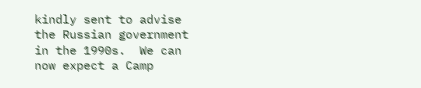kindly sent to advise the Russian government in the 1990s.  We can now expect a Camp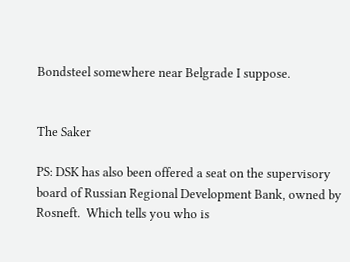Bondsteel somewhere near Belgrade I suppose.


The Saker

PS: DSK has also been offered a seat on the supervisory board of Russian Regional Development Bank, owned by Rosneft.  Which tells you who is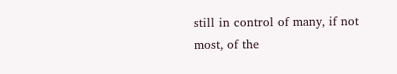still in control of many, if not most, of the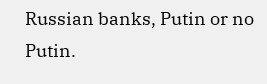Russian banks, Putin or no Putin.